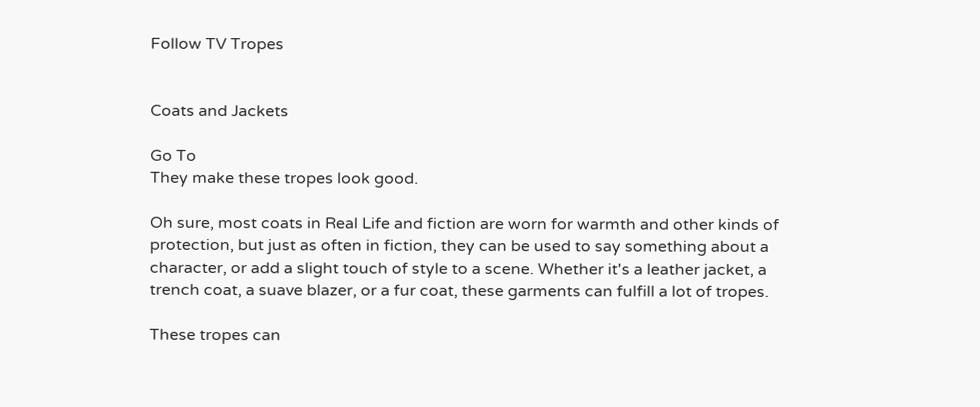Follow TV Tropes


Coats and Jackets

Go To
They make these tropes look good.

Oh sure, most coats in Real Life and fiction are worn for warmth and other kinds of protection, but just as often in fiction, they can be used to say something about a character, or add a slight touch of style to a scene. Whether it's a leather jacket, a trench coat, a suave blazer, or a fur coat, these garments can fulfill a lot of tropes.

These tropes can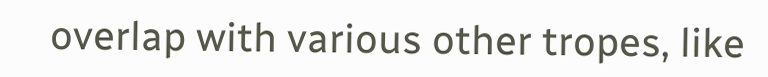overlap with various other tropes, like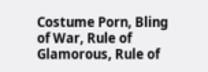Costume Porn, Bling of War, Rule of Glamorous, Rule of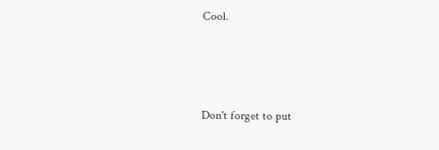Cool.



Don't forget to put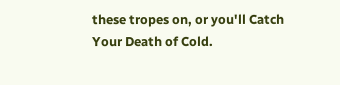these tropes on, or you'll Catch Your Death of Cold.